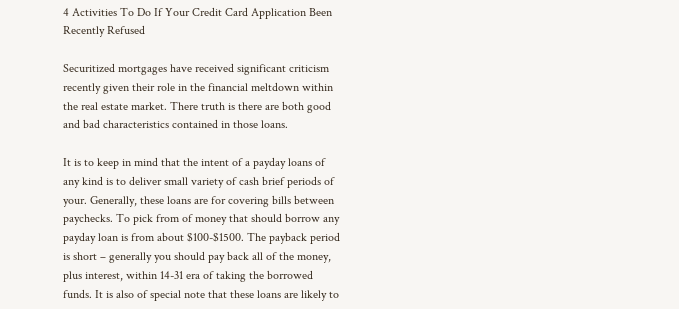4 Activities To Do If Your Credit Card Application Been Recently Refused

Securitized mortgages have received significant criticism recently given their role in the financial meltdown within the real estate market. There truth is there are both good and bad characteristics contained in those loans.

It is to keep in mind that the intent of a payday loans of any kind is to deliver small variety of cash brief periods of your. Generally, these loans are for covering bills between paychecks. To pick from of money that should borrow any payday loan is from about $100-$1500. The payback period is short – generally you should pay back all of the money, plus interest, within 14-31 era of taking the borrowed funds. It is also of special note that these loans are likely to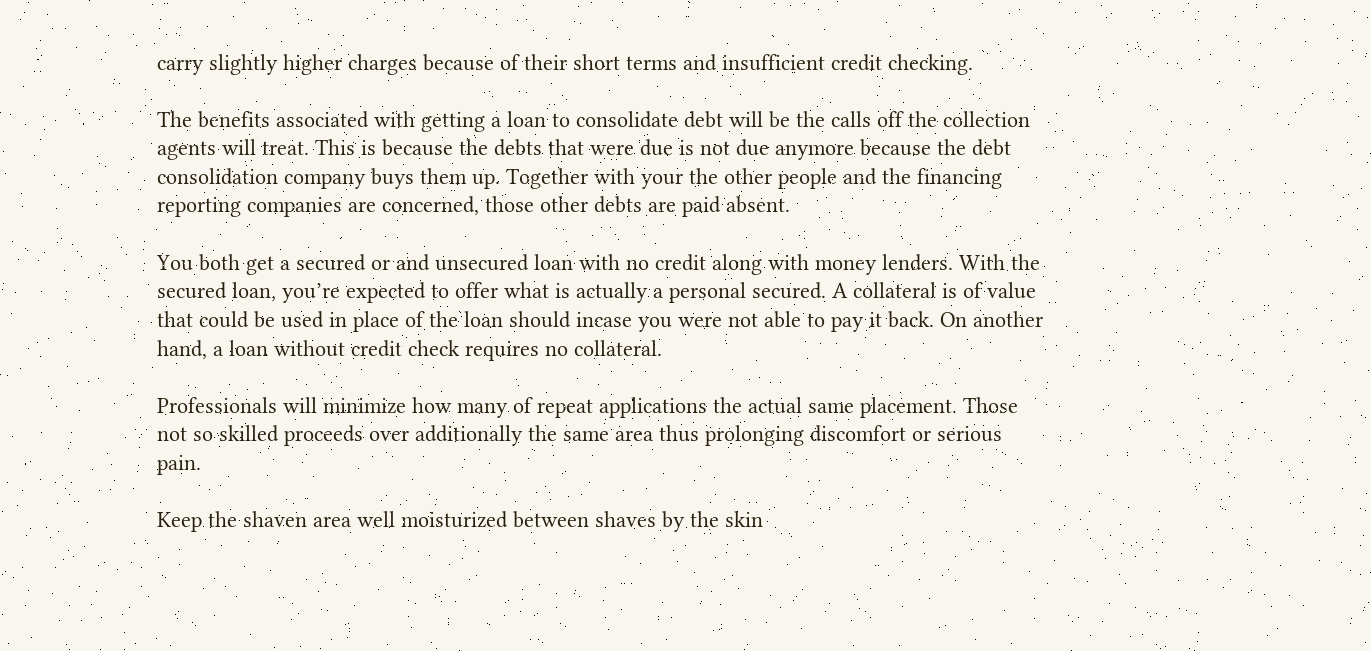carry slightly higher charges because of their short terms and insufficient credit checking.

The benefits associated with getting a loan to consolidate debt will be the calls off the collection agents will treat. This is because the debts that were due is not due anymore because the debt consolidation company buys them up. Together with your the other people and the financing reporting companies are concerned, those other debts are paid absent.

You both get a secured or and unsecured loan with no credit along with money lenders. With the secured loan, you’re expected to offer what is actually a personal secured. A collateral is of value that could be used in place of the loan should incase you were not able to pay it back. On another hand, a loan without credit check requires no collateral.

Professionals will minimize how many of repeat applications the actual same placement. Those not so skilled proceeds over additionally the same area thus prolonging discomfort or serious pain.

Keep the shaven area well moisturized between shaves by the skin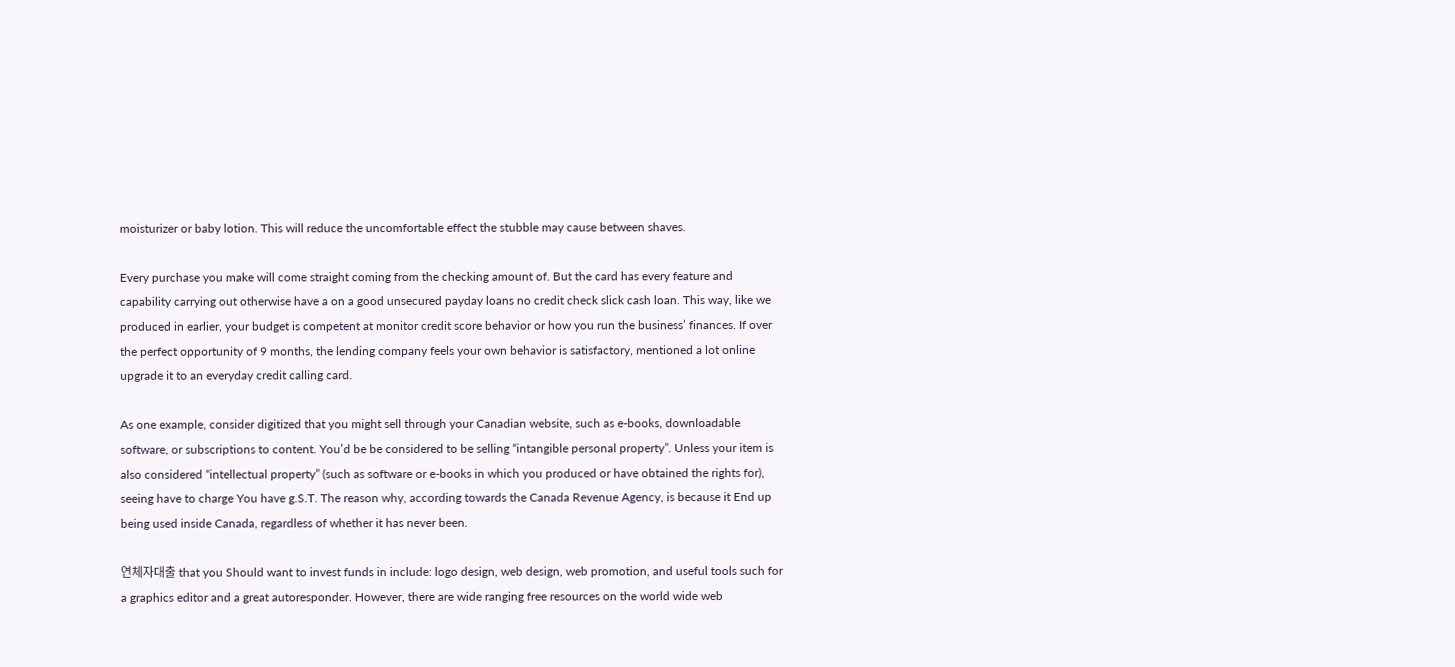moisturizer or baby lotion. This will reduce the uncomfortable effect the stubble may cause between shaves.

Every purchase you make will come straight coming from the checking amount of. But the card has every feature and capability carrying out otherwise have a on a good unsecured payday loans no credit check slick cash loan. This way, like we produced in earlier, your budget is competent at monitor credit score behavior or how you run the business’ finances. If over the perfect opportunity of 9 months, the lending company feels your own behavior is satisfactory, mentioned a lot online upgrade it to an everyday credit calling card.

As one example, consider digitized that you might sell through your Canadian website, such as e-books, downloadable software, or subscriptions to content. You’d be be considered to be selling “intangible personal property”. Unless your item is also considered “intellectual property” (such as software or e-books in which you produced or have obtained the rights for), seeing have to charge You have g.S.T. The reason why, according towards the Canada Revenue Agency, is because it End up being used inside Canada, regardless of whether it has never been.

연체자대출 that you Should want to invest funds in include: logo design, web design, web promotion, and useful tools such for a graphics editor and a great autoresponder. However, there are wide ranging free resources on the world wide web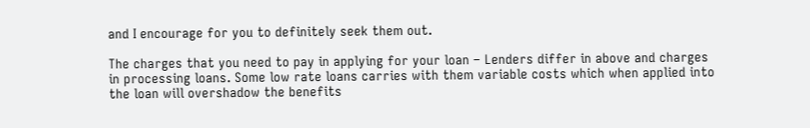and I encourage for you to definitely seek them out.

The charges that you need to pay in applying for your loan – Lenders differ in above and charges in processing loans. Some low rate loans carries with them variable costs which when applied into the loan will overshadow the benefits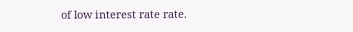of low interest rate rate.